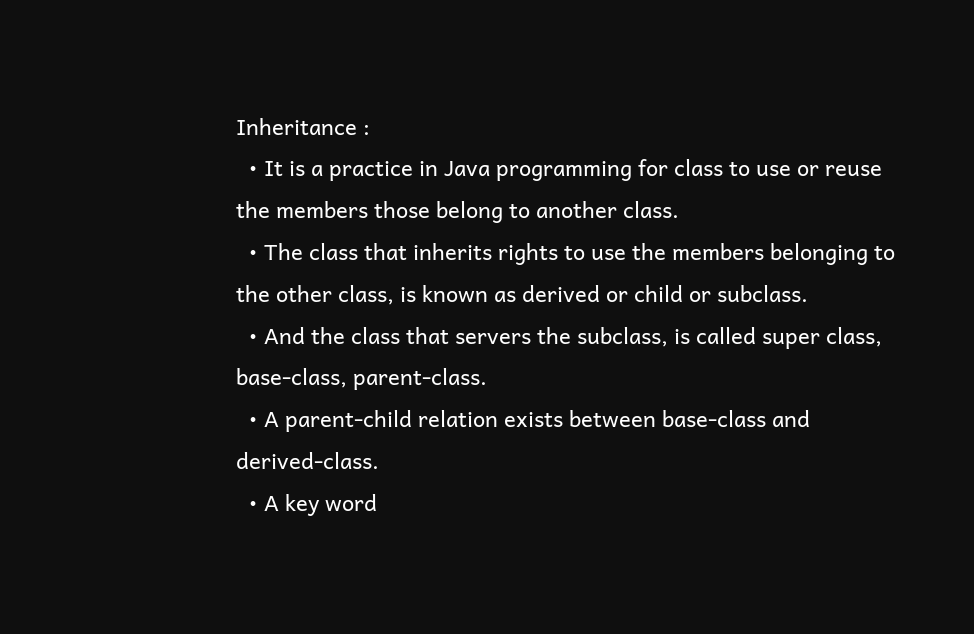Inheritance :
  • It is a practice in Java programming for class to use or reuse the members those belong to another class.
  • The class that inherits rights to use the members belonging to the other class, is known as derived or child or subclass.
  • And the class that servers the subclass, is called super class, base-class, parent-class.
  • A parent-child relation exists between base-class and derived-class.
  • A key word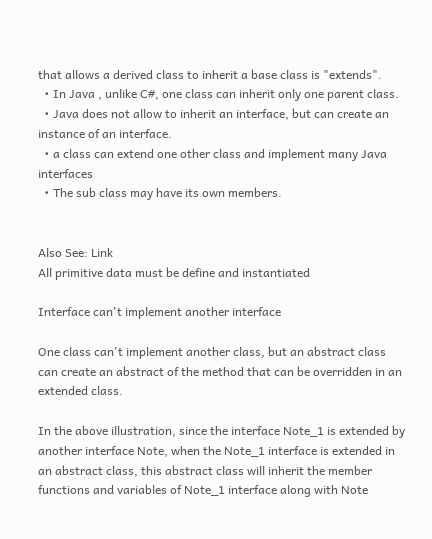that allows a derived class to inherit a base class is "extends".
  • In Java , unlike C#, one class can inherit only one parent class.
  • Java does not allow to inherit an interface, but can create an instance of an interface.
  • a class can extend one other class and implement many Java interfaces
  • The sub class may have its own members.


Also See: Link
All primitive data must be define and instantiated

Interface can't implement another interface

One class can't implement another class, but an abstract class can create an abstract of the method that can be overridden in an extended class.

In the above illustration, since the interface Note_1 is extended by another interface Note, when the Note_1 interface is extended in an abstract class, this abstract class will inherit the member functions and variables of Note_1 interface along with Note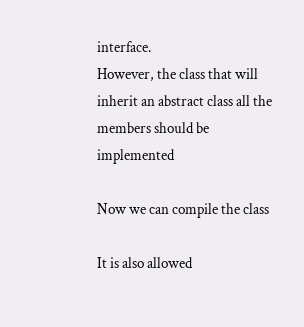interface.
However, the class that will inherit an abstract class all the members should be implemented

Now we can compile the class

It is also allowed